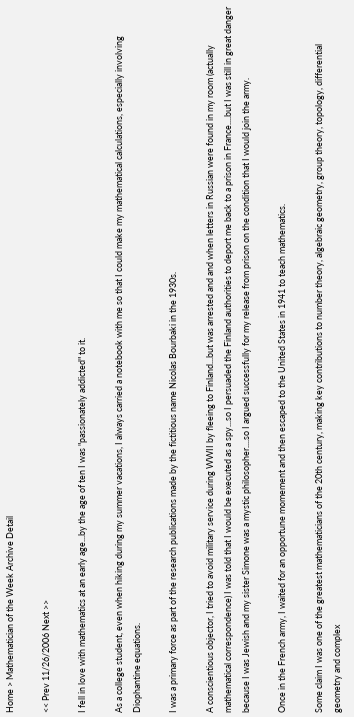Home > Mathematician of the Week Archive Detail

<< Prev 11/26/2006 Next >>

I fell in love with mathematics at an early age...by the age of ten I was "passionately addicted" to it.

As a college student, even when hiking during my summer vacations, I always carried a notebook with me so that I could make my mathematical calculations, especially involving Diophantine equations.

I was a primary force as part of the research publications made by the fictitious name Nicolas Bourbaki in the 1930s.

A conscientious objector, I tried to avoid military service during WWII by fleeing to Finland...but was arrested and and when letters in Russian were found in my room (actually mathematical correspondence) I was told that I would be executed as a spy...so I persuaded the Finland authorities to deport me back to a prison in France....but I was still in great danger because I was Jewish and my sister Simone was a mystic philosopher....so I argued successfully for my release from prison on the condition that I would join the army.

Once in the French army, I waited for an opportune momement and then escaped to the United States in 1941 to teach mathematics.

Some claim I was one of the greatest mathematicians of the 20th century, making key contributions to number theory, algebraic geometry, group theory, topology, differential geometry and complex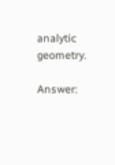analytic geometry.

Answer: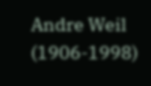Andre Weil (1906-1998)